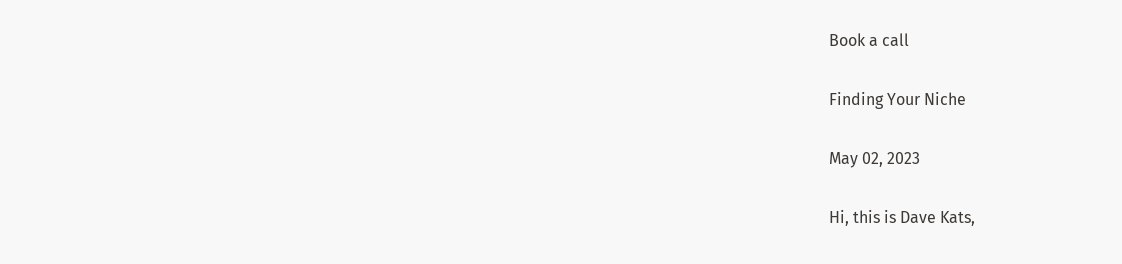Book a call

Finding Your Niche

May 02, 2023

Hi, this is Dave Kats,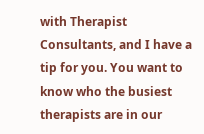with Therapist Consultants, and I have a tip for you. You want to know who the busiest therapists are in our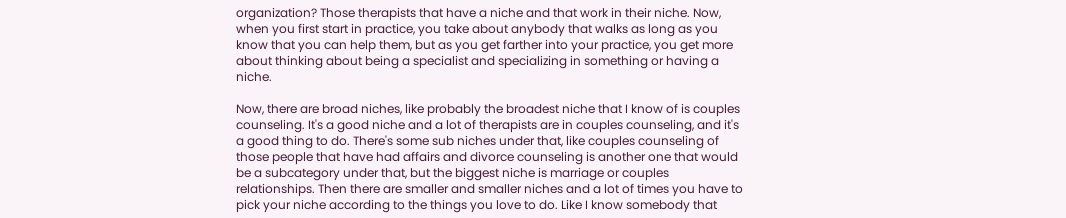organization? Those therapists that have a niche and that work in their niche. Now, when you first start in practice, you take about anybody that walks as long as you know that you can help them, but as you get farther into your practice, you get more about thinking about being a specialist and specializing in something or having a niche.

Now, there are broad niches, like probably the broadest niche that I know of is couples counseling. It's a good niche and a lot of therapists are in couples counseling, and it's a good thing to do. There's some sub niches under that, like couples counseling of those people that have had affairs and divorce counseling is another one that would be a subcategory under that, but the biggest niche is marriage or couples relationships. Then there are smaller and smaller niches and a lot of times you have to pick your niche according to the things you love to do. Like I know somebody that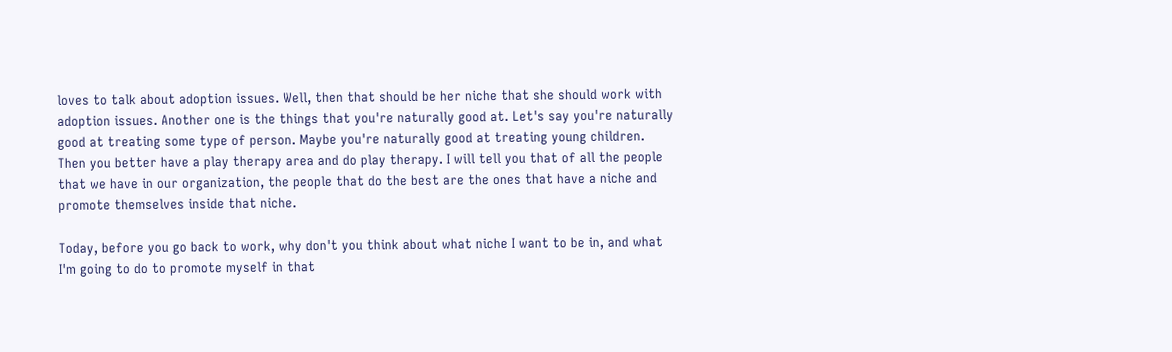loves to talk about adoption issues. Well, then that should be her niche that she should work with adoption issues. Another one is the things that you're naturally good at. Let's say you're naturally good at treating some type of person. Maybe you're naturally good at treating young children. Then you better have a play therapy area and do play therapy. I will tell you that of all the people that we have in our organization, the people that do the best are the ones that have a niche and promote themselves inside that niche.

Today, before you go back to work, why don't you think about what niche I want to be in, and what I'm going to do to promote myself in that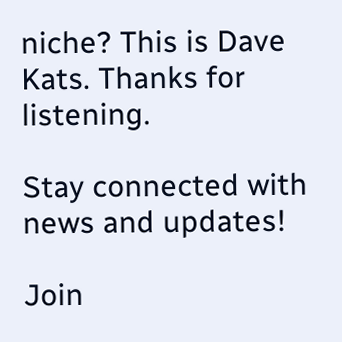niche? This is Dave Kats. Thanks for listening.

Stay connected with news and updates!

Join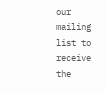our mailing list to receive the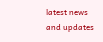latest news and updates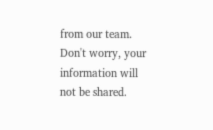from our team.
Don't worry, your information will not be shared.